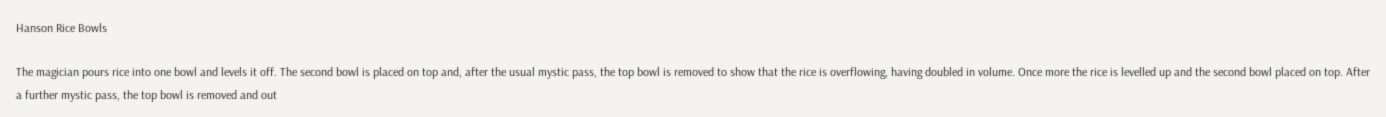Hanson Rice Bowls

The magician pours rice into one bowl and levels it off. The second bowl is placed on top and, after the usual mystic pass, the top bowl is removed to show that the rice is overflowing, having doubled in volume. Once more the rice is levelled up and the second bowl placed on top. After a further mystic pass, the top bowl is removed and out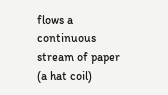flows a continuous stream of paper (a hat coil)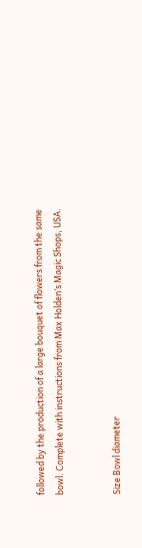followed by the production of a large bouquet of flowers from the same bowl. Complete with instructions from Max Holden’s Magic Shops, USA.


Size Bowl diameter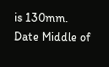is 130mm.
Date Middle of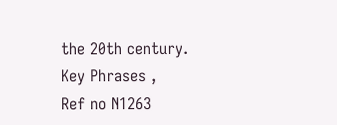the 20th century.
Key Phrases ,
Ref no N1263